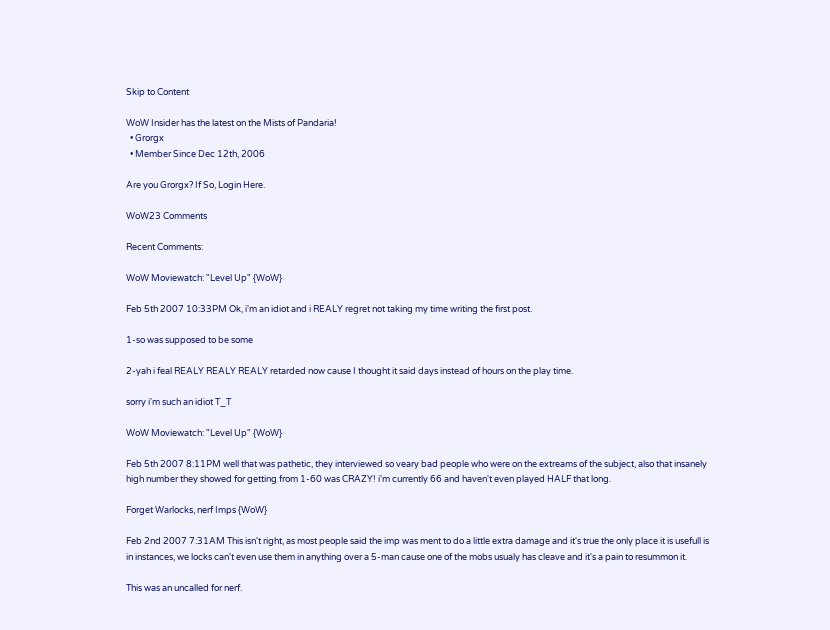Skip to Content

WoW Insider has the latest on the Mists of Pandaria!
  • Grorgx
  • Member Since Dec 12th, 2006

Are you Grorgx? If So, Login Here.

WoW23 Comments

Recent Comments:

WoW Moviewatch: "Level Up" {WoW}

Feb 5th 2007 10:33PM Ok, i'm an idiot and i REALY regret not taking my time writing the first post.

1-so was supposed to be some

2-yah i feal REALY REALY REALY retarded now cause I thought it said days instead of hours on the play time.

sorry i'm such an idiot T_T

WoW Moviewatch: "Level Up" {WoW}

Feb 5th 2007 8:11PM well that was pathetic, they interviewed so veary bad people who were on the extreams of the subject, also that insanely high number they showed for getting from 1-60 was CRAZY! i'm currently 66 and haven't even played HALF that long.

Forget Warlocks, nerf Imps {WoW}

Feb 2nd 2007 7:31AM This isn't right, as most people said the imp was ment to do a little extra damage and it's true the only place it is usefull is in instances, we locks can't even use them in anything over a 5-man cause one of the mobs usualy has cleave and it's a pain to resummon it.

This was an uncalled for nerf.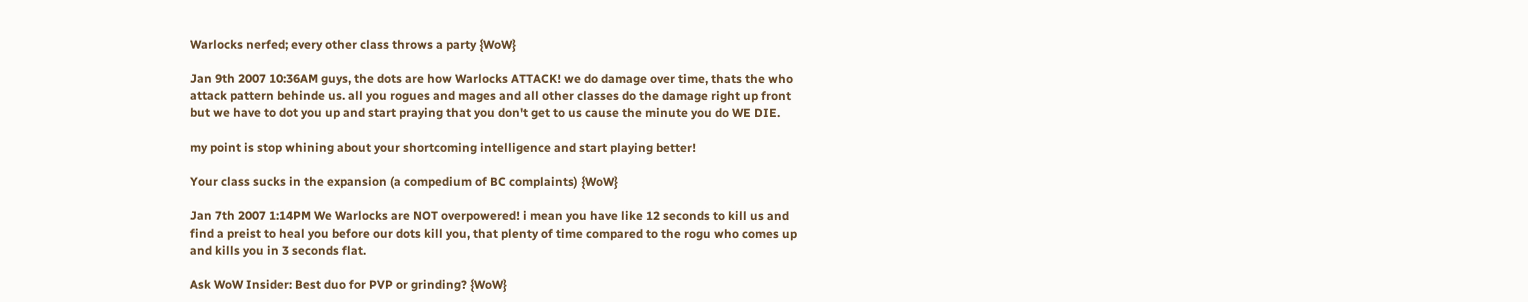Warlocks nerfed; every other class throws a party {WoW}

Jan 9th 2007 10:36AM guys, the dots are how Warlocks ATTACK! we do damage over time, thats the who attack pattern behinde us. all you rogues and mages and all other classes do the damage right up front but we have to dot you up and start praying that you don't get to us cause the minute you do WE DIE.

my point is stop whining about your shortcoming intelligence and start playing better!

Your class sucks in the expansion (a compedium of BC complaints) {WoW}

Jan 7th 2007 1:14PM We Warlocks are NOT overpowered! i mean you have like 12 seconds to kill us and find a preist to heal you before our dots kill you, that plenty of time compared to the rogu who comes up and kills you in 3 seconds flat.

Ask WoW Insider: Best duo for PVP or grinding? {WoW}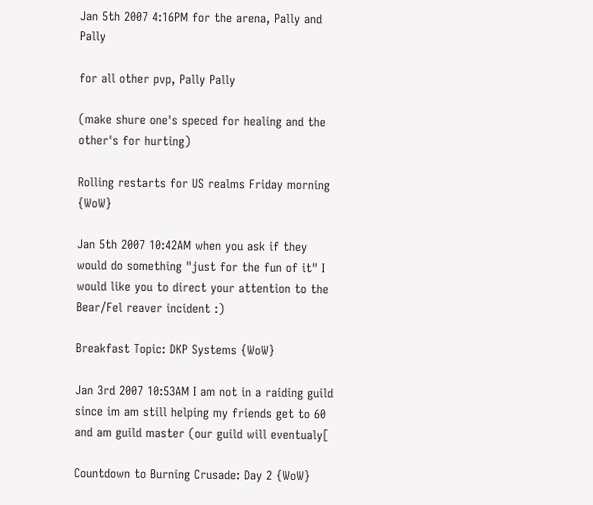Jan 5th 2007 4:16PM for the arena, Pally and Pally

for all other pvp, Pally Pally

(make shure one's speced for healing and the other's for hurting)

Rolling restarts for US realms Friday morning {WoW}

Jan 5th 2007 10:42AM when you ask if they would do something "just for the fun of it" I would like you to direct your attention to the Bear/Fel reaver incident :)

Breakfast Topic: DKP Systems {WoW}

Jan 3rd 2007 10:53AM I am not in a raiding guild since im am still helping my friends get to 60 and am guild master (our guild will eventualy[

Countdown to Burning Crusade: Day 2 {WoW}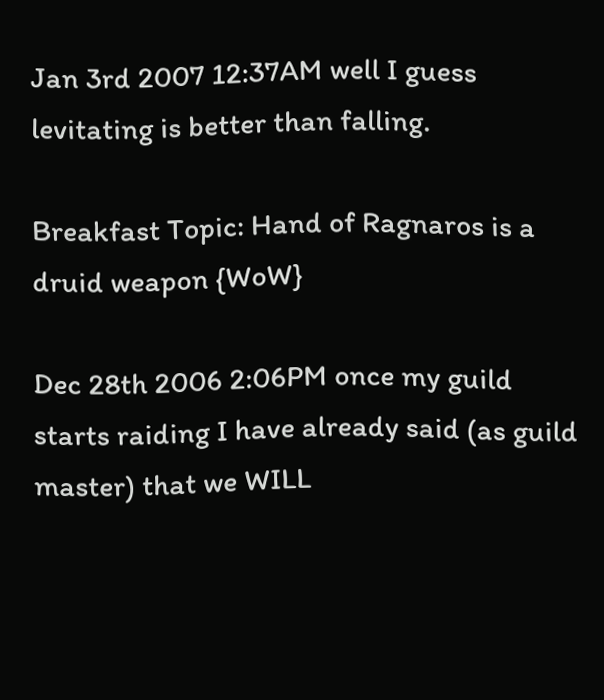Jan 3rd 2007 12:37AM well I guess levitating is better than falling.

Breakfast Topic: Hand of Ragnaros is a druid weapon {WoW}

Dec 28th 2006 2:06PM once my guild starts raiding I have already said (as guild master) that we WILL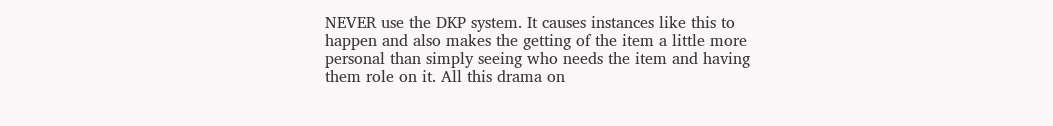NEVER use the DKP system. It causes instances like this to happen and also makes the getting of the item a little more personal than simply seeing who needs the item and having them role on it. All this drama on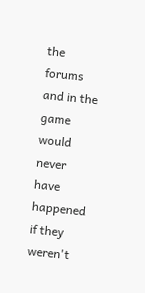the forums and in the game would never have happened if they weren't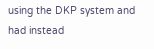using the DKP system and had instead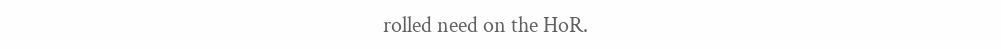rolled need on the HoR.